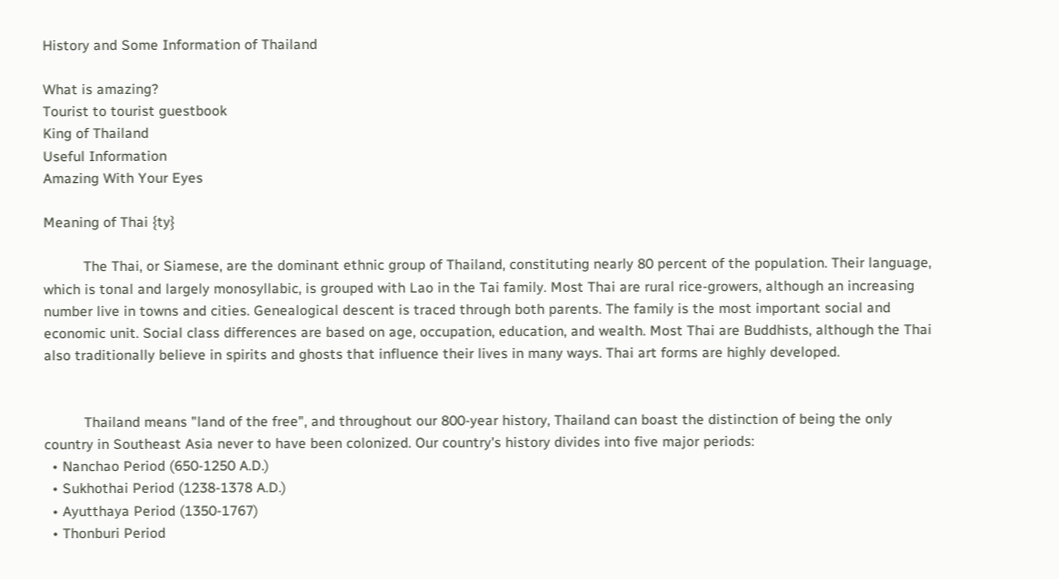History and Some Information of Thailand

What is amazing?
Tourist to tourist guestbook
King of Thailand
Useful Information
Amazing With Your Eyes

Meaning of Thai {ty}

          The Thai, or Siamese, are the dominant ethnic group of Thailand, constituting nearly 80 percent of the population. Their language, which is tonal and largely monosyllabic, is grouped with Lao in the Tai family. Most Thai are rural rice-growers, although an increasing number live in towns and cities. Genealogical descent is traced through both parents. The family is the most important social and economic unit. Social class differences are based on age, occupation, education, and wealth. Most Thai are Buddhists, although the Thai also traditionally believe in spirits and ghosts that influence their lives in many ways. Thai art forms are highly developed.


          Thailand means "land of the free", and throughout our 800-year history, Thailand can boast the distinction of being the only country in Southeast Asia never to have been colonized. Our country's history divides into five major periods:
  • Nanchao Period (650-1250 A.D.)
  • Sukhothai Period (1238-1378 A.D.)
  • Ayutthaya Period (1350-1767)
  • Thonburi Period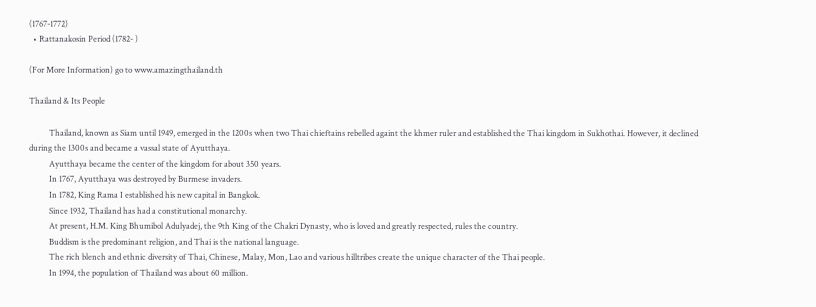(1767-1772)
  • Rattanakosin Period (1782- )

(For More Information) go to www.amazingthailand.th

Thailand & Its People

          Thailand, known as Siam until 1949, emerged in the 1200s when two Thai chieftains rebelled againt the khmer ruler and established the Thai kingdom in Sukhothai. However, it declined during the 1300s and became a vassal state of Ayutthaya.
          Ayutthaya became the center of the kingdom for about 350 years.
          In 1767, Ayutthaya was destroyed by Burmese invaders.
          In 1782, King Rama I established his new capital in Bangkok.
          Since 1932, Thailand has had a constitutional monarchy.
          At present, H.M. King Bhumibol Adulyadej, the 9th King of the Chakri Dynasty, who is loved and greatly respected, rules the country.
          Buddism is the predominant religion, and Thai is the national language.
          The rich blench and ethnic diversity of Thai, Chinese, Malay, Mon, Lao and various hilltribes create the unique character of the Thai people.
          In 1994, the population of Thailand was about 60 million.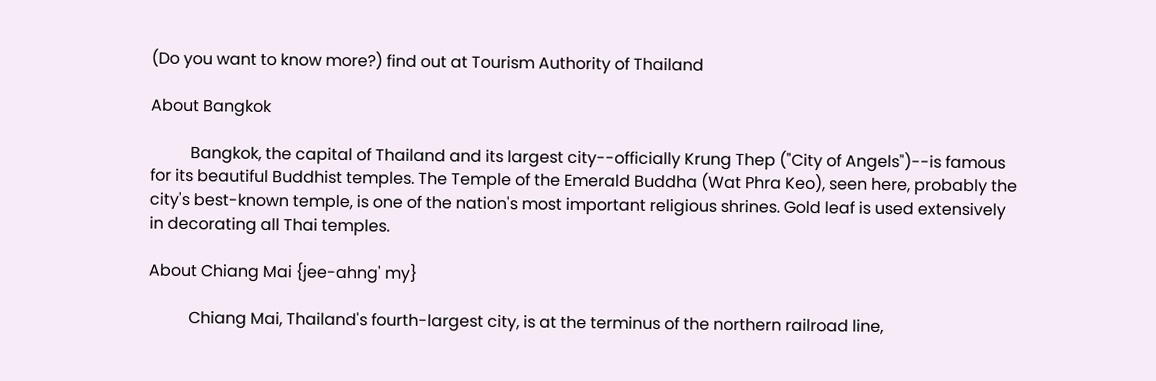(Do you want to know more?) find out at Tourism Authority of Thailand

About Bangkok

          Bangkok, the capital of Thailand and its largest city--officially Krung Thep ("City of Angels")--is famous for its beautiful Buddhist temples. The Temple of the Emerald Buddha (Wat Phra Keo), seen here, probably the city's best-known temple, is one of the nation's most important religious shrines. Gold leaf is used extensively in decorating all Thai temples.

About Chiang Mai {jee-ahng' my}

          Chiang Mai, Thailand's fourth-largest city, is at the terminus of the northern railroad line,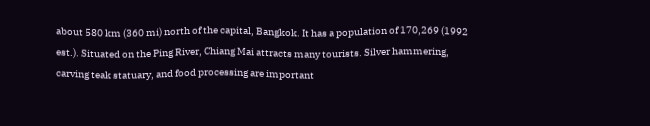about 580 km (360 mi) north of the capital, Bangkok. It has a population of 170,269 (1992 est.). Situated on the Ping River, Chiang Mai attracts many tourists. Silver hammering, carving teak statuary, and food processing are important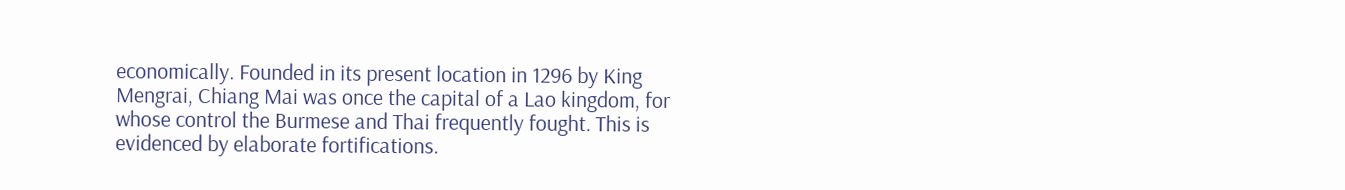economically. Founded in its present location in 1296 by King Mengrai, Chiang Mai was once the capital of a Lao kingdom, for whose control the Burmese and Thai frequently fought. This is evidenced by elaborate fortifications.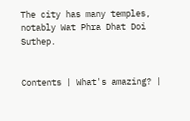The city has many temples, notably Wat Phra Dhat Doi Suthep.


Contents | What's amazing? |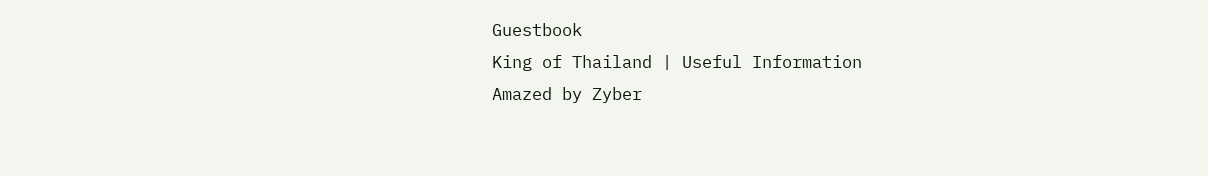Guestbook
King of Thailand | Useful Information
Amazed by Zyber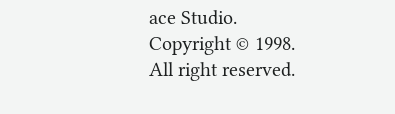ace Studio. Copyright © 1998. All right reserved.